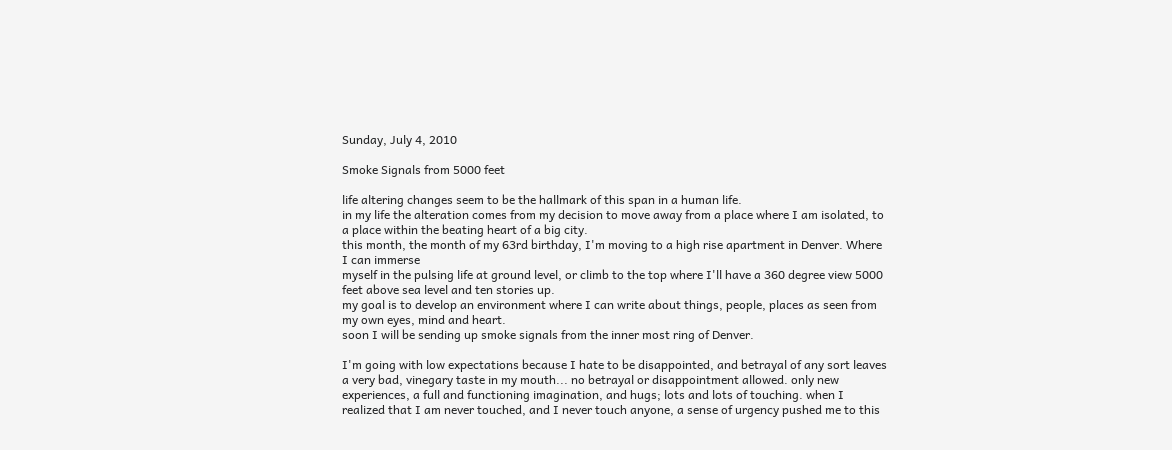Sunday, July 4, 2010

Smoke Signals from 5000 feet

life altering changes seem to be the hallmark of this span in a human life.
in my life the alteration comes from my decision to move away from a place where I am isolated, to a place within the beating heart of a big city.
this month, the month of my 63rd birthday, I'm moving to a high rise apartment in Denver. Where I can immerse
myself in the pulsing life at ground level, or climb to the top where I'll have a 360 degree view 5000 feet above sea level and ten stories up.
my goal is to develop an environment where I can write about things, people, places as seen from my own eyes, mind and heart.
soon I will be sending up smoke signals from the inner most ring of Denver.

I'm going with low expectations because I hate to be disappointed, and betrayal of any sort leaves a very bad, vinegary taste in my mouth... no betrayal or disappointment allowed. only new experiences, a full and functioning imagination, and hugs; lots and lots of touching. when I realized that I am never touched, and I never touch anyone, a sense of urgency pushed me to this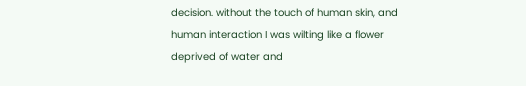decision. without the touch of human skin, and human interaction I was wilting like a flower deprived of water and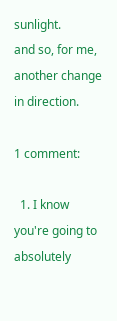sunlight.
and so, for me, another change in direction.

1 comment:

  1. I know you're going to absolutely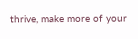thrive, make more of your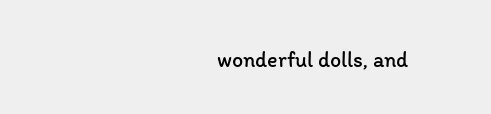wonderful dolls, and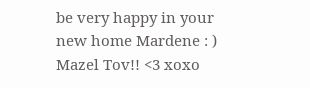be very happy in your new home Mardene : ) Mazel Tov!! <3 xoxo